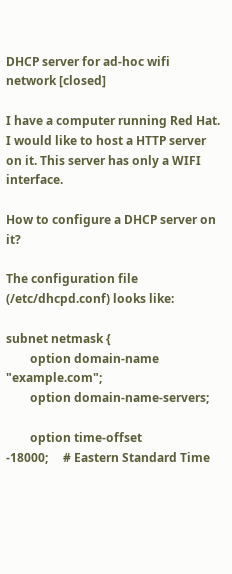DHCP server for ad-hoc wifi network [closed]

I have a computer running Red Hat. I would like to host a HTTP server on it. This server has only a WIFI interface.

How to configure a DHCP server on it?

The configuration file (/etc/dhcpd.conf) looks like:

subnet netmask {
        option domain-name              "example.com";
        option domain-name-servers;

        option time-offset              -18000;     # Eastern Standard Time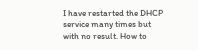I have restarted the DHCP service many times but with no result. How to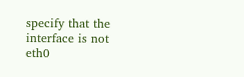specify that the interface is not eth0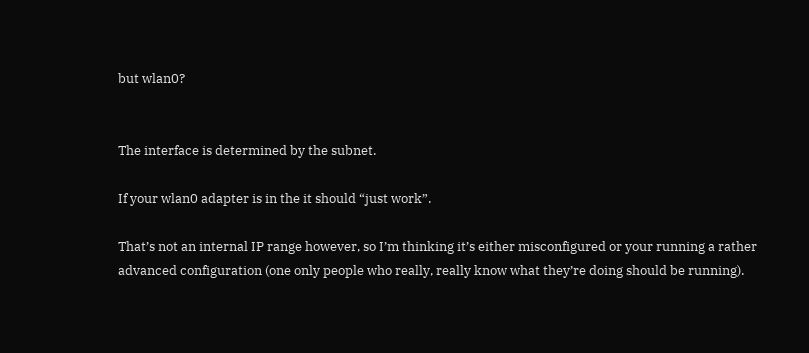but wlan0?


The interface is determined by the subnet.

If your wlan0 adapter is in the it should “just work”.

That’s not an internal IP range however, so I’m thinking it’s either misconfigured or your running a rather advanced configuration (one only people who really, really know what they’re doing should be running).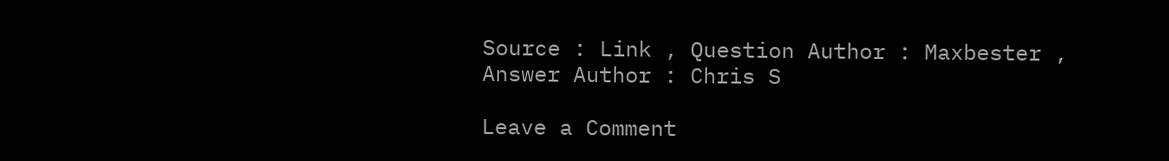Source : Link , Question Author : Maxbester , Answer Author : Chris S

Leave a Comment